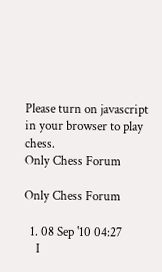Please turn on javascript in your browser to play chess.
Only Chess Forum

Only Chess Forum

  1. 08 Sep '10 04:27
    I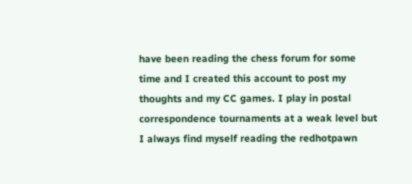have been reading the chess forum for some time and I created this account to post my thoughts and my CC games. I play in postal correspondence tournaments at a weak level but I always find myself reading the redhotpawn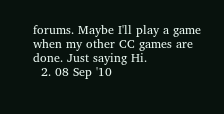forums. Maybe I'll play a game when my other CC games are done. Just saying Hi.
  2. 08 Sep '10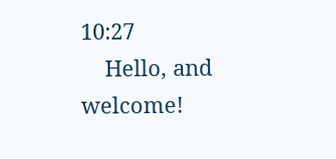10:27
    Hello, and welcome!